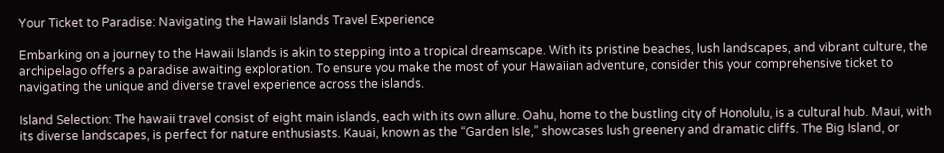Your Ticket to Paradise: Navigating the Hawaii Islands Travel Experience

Embarking on a journey to the Hawaii Islands is akin to stepping into a tropical dreamscape. With its pristine beaches, lush landscapes, and vibrant culture, the archipelago offers a paradise awaiting exploration. To ensure you make the most of your Hawaiian adventure, consider this your comprehensive ticket to navigating the unique and diverse travel experience across the islands.

Island Selection: The hawaii travel consist of eight main islands, each with its own allure. Oahu, home to the bustling city of Honolulu, is a cultural hub. Maui, with its diverse landscapes, is perfect for nature enthusiasts. Kauai, known as the “Garden Isle,” showcases lush greenery and dramatic cliffs. The Big Island, or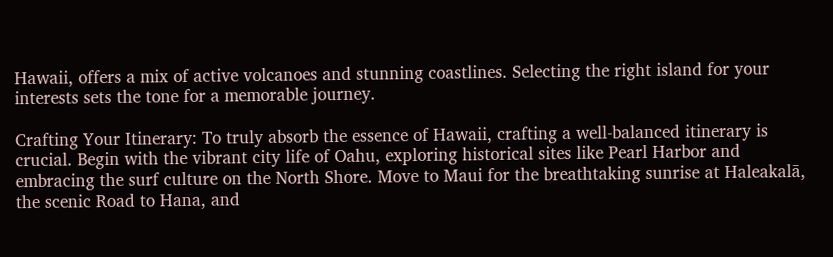Hawaii, offers a mix of active volcanoes and stunning coastlines. Selecting the right island for your interests sets the tone for a memorable journey.

Crafting Your Itinerary: To truly absorb the essence of Hawaii, crafting a well-balanced itinerary is crucial. Begin with the vibrant city life of Oahu, exploring historical sites like Pearl Harbor and embracing the surf culture on the North Shore. Move to Maui for the breathtaking sunrise at Haleakalā, the scenic Road to Hana, and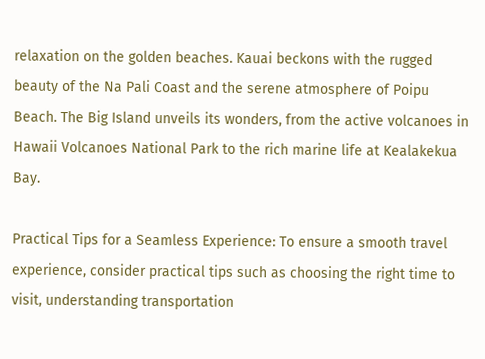relaxation on the golden beaches. Kauai beckons with the rugged beauty of the Na Pali Coast and the serene atmosphere of Poipu Beach. The Big Island unveils its wonders, from the active volcanoes in Hawaii Volcanoes National Park to the rich marine life at Kealakekua Bay.

Practical Tips for a Seamless Experience: To ensure a smooth travel experience, consider practical tips such as choosing the right time to visit, understanding transportation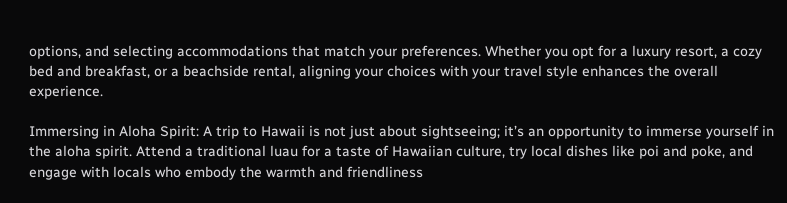options, and selecting accommodations that match your preferences. Whether you opt for a luxury resort, a cozy bed and breakfast, or a beachside rental, aligning your choices with your travel style enhances the overall experience.

Immersing in Aloha Spirit: A trip to Hawaii is not just about sightseeing; it’s an opportunity to immerse yourself in the aloha spirit. Attend a traditional luau for a taste of Hawaiian culture, try local dishes like poi and poke, and engage with locals who embody the warmth and friendliness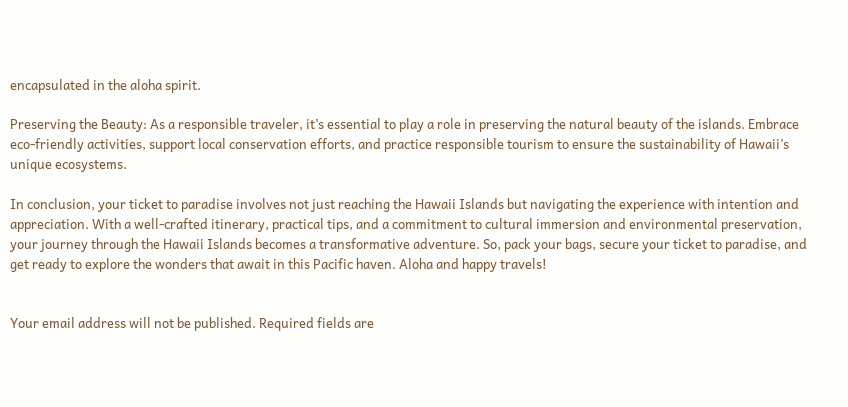encapsulated in the aloha spirit.

Preserving the Beauty: As a responsible traveler, it’s essential to play a role in preserving the natural beauty of the islands. Embrace eco-friendly activities, support local conservation efforts, and practice responsible tourism to ensure the sustainability of Hawaii’s unique ecosystems.

In conclusion, your ticket to paradise involves not just reaching the Hawaii Islands but navigating the experience with intention and appreciation. With a well-crafted itinerary, practical tips, and a commitment to cultural immersion and environmental preservation, your journey through the Hawaii Islands becomes a transformative adventure. So, pack your bags, secure your ticket to paradise, and get ready to explore the wonders that await in this Pacific haven. Aloha and happy travels!


Your email address will not be published. Required fields are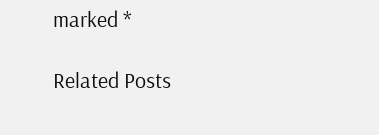marked *

Related Posts